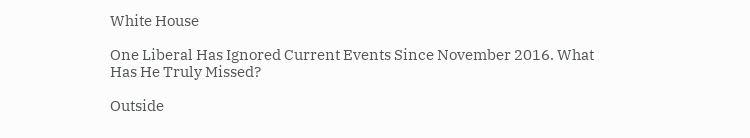White House

One Liberal Has Ignored Current Events Since November 2016. What Has He Truly Missed?

Outside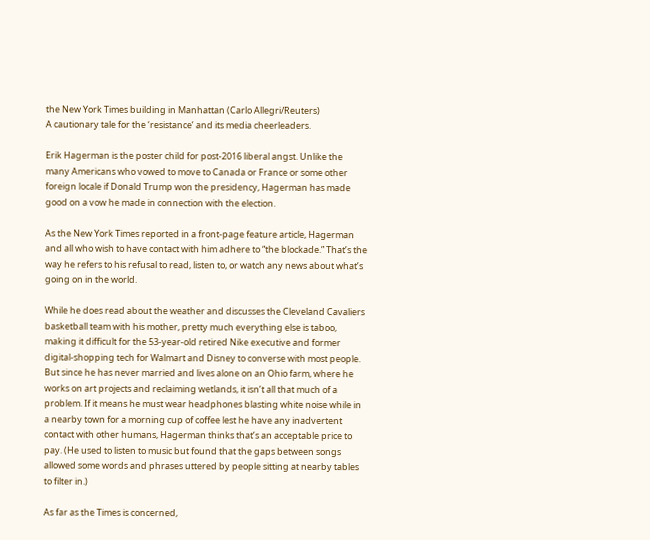the New York Times building in Manhattan (Carlo Allegri/Reuters)
A cautionary tale for the ‘resistance’ and its media cheerleaders.

Erik Hagerman is the poster child for post-2016 liberal angst. Unlike the many Americans who vowed to move to Canada or France or some other foreign locale if Donald Trump won the presidency, Hagerman has made good on a vow he made in connection with the election.

As the New York Times reported in a front-page feature article, Hagerman and all who wish to have contact with him adhere to “the blockade.” That’s the way he refers to his refusal to read, listen to, or watch any news about what’s going on in the world.

While he does read about the weather and discusses the Cleveland Cavaliers basketball team with his mother, pretty much everything else is taboo, making it difficult for the 53-year-old retired Nike executive and former digital-shopping tech for Walmart and Disney to converse with most people. But since he has never married and lives alone on an Ohio farm, where he works on art projects and reclaiming wetlands, it isn’t all that much of a problem. If it means he must wear headphones blasting white noise while in a nearby town for a morning cup of coffee lest he have any inadvertent contact with other humans, Hagerman thinks that’s an acceptable price to pay. (He used to listen to music but found that the gaps between songs allowed some words and phrases uttered by people sitting at nearby tables to filter in.)

As far as the Times is concerned,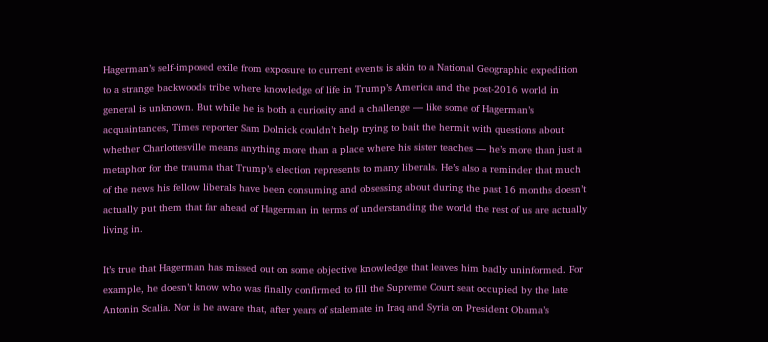Hagerman’s self-imposed exile from exposure to current events is akin to a National Geographic expedition to a strange backwoods tribe where knowledge of life in Trump’s America and the post-2016 world in general is unknown. But while he is both a curiosity and a challenge — like some of Hagerman’s acquaintances, Times reporter Sam Dolnick couldn’t help trying to bait the hermit with questions about whether Charlottesville means anything more than a place where his sister teaches — he’s more than just a metaphor for the trauma that Trump’s election represents to many liberals. He’s also a reminder that much of the news his fellow liberals have been consuming and obsessing about during the past 16 months doesn’t actually put them that far ahead of Hagerman in terms of understanding the world the rest of us are actually living in.

It’s true that Hagerman has missed out on some objective knowledge that leaves him badly uninformed. For example, he doesn’t know who was finally confirmed to fill the Supreme Court seat occupied by the late Antonin Scalia. Nor is he aware that, after years of stalemate in Iraq and Syria on President Obama’s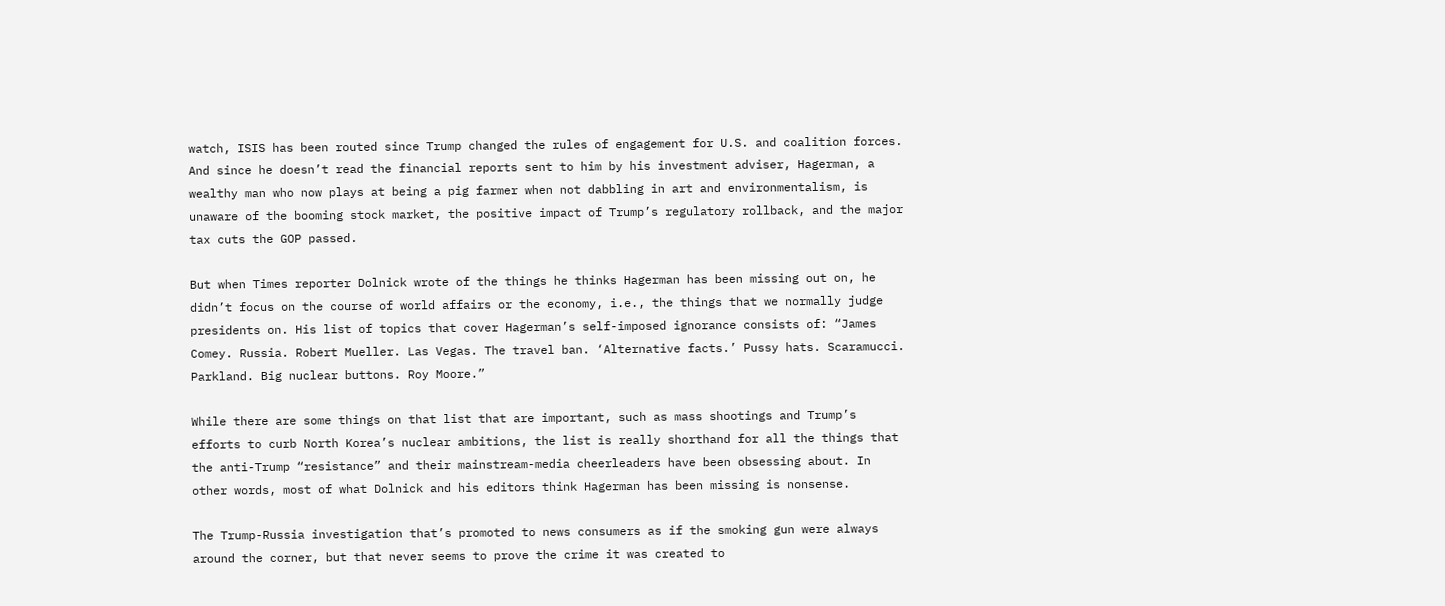watch, ISIS has been routed since Trump changed the rules of engagement for U.S. and coalition forces. And since he doesn’t read the financial reports sent to him by his investment adviser, Hagerman, a wealthy man who now plays at being a pig farmer when not dabbling in art and environmentalism, is unaware of the booming stock market, the positive impact of Trump’s regulatory rollback, and the major tax cuts the GOP passed.

But when Times reporter Dolnick wrote of the things he thinks Hagerman has been missing out on, he didn’t focus on the course of world affairs or the economy, i.e., the things that we normally judge presidents on. His list of topics that cover Hagerman’s self-imposed ignorance consists of: “James Comey. Russia. Robert Mueller. Las Vegas. The travel ban. ‘Alternative facts.’ Pussy hats. Scaramucci. Parkland. Big nuclear buttons. Roy Moore.”

While there are some things on that list that are important, such as mass shootings and Trump’s efforts to curb North Korea’s nuclear ambitions, the list is really shorthand for all the things that the anti-Trump “resistance” and their mainstream-media cheerleaders have been obsessing about. In other words, most of what Dolnick and his editors think Hagerman has been missing is nonsense.

The Trump-Russia investigation that’s promoted to news consumers as if the smoking gun were always around the corner, but that never seems to prove the crime it was created to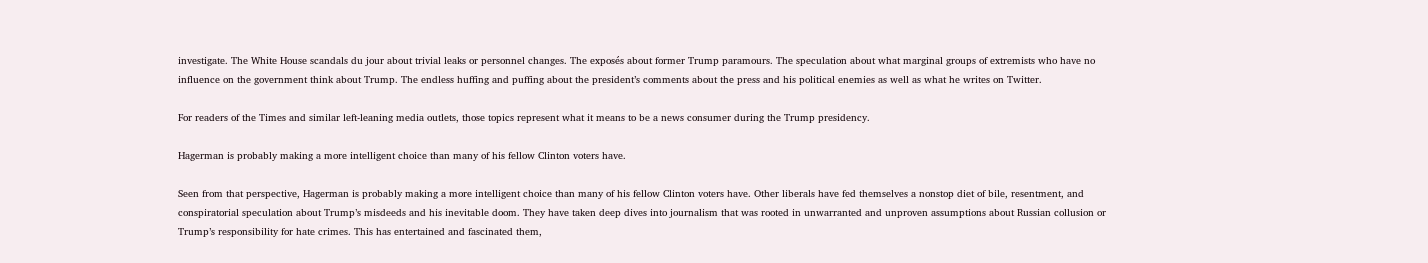investigate. The White House scandals du jour about trivial leaks or personnel changes. The exposés about former Trump paramours. The speculation about what marginal groups of extremists who have no influence on the government think about Trump. The endless huffing and puffing about the president’s comments about the press and his political enemies as well as what he writes on Twitter.

For readers of the Times and similar left-leaning media outlets, those topics represent what it means to be a news consumer during the Trump presidency.

Hagerman is probably making a more intelligent choice than many of his fellow Clinton voters have.

Seen from that perspective, Hagerman is probably making a more intelligent choice than many of his fellow Clinton voters have. Other liberals have fed themselves a nonstop diet of bile, resentment, and conspiratorial speculation about Trump’s misdeeds and his inevitable doom. They have taken deep dives into journalism that was rooted in unwarranted and unproven assumptions about Russian collusion or Trump’s responsibility for hate crimes. This has entertained and fascinated them,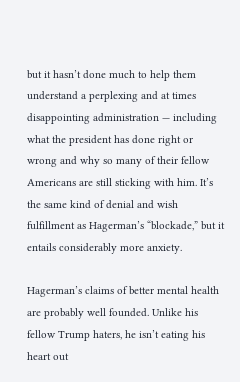but it hasn’t done much to help them understand a perplexing and at times disappointing administration — including what the president has done right or wrong and why so many of their fellow Americans are still sticking with him. It’s the same kind of denial and wish fulfillment as Hagerman’s “blockade,” but it entails considerably more anxiety.

Hagerman’s claims of better mental health are probably well founded. Unlike his fellow Trump haters, he isn’t eating his heart out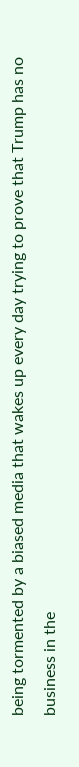being tormented by a biased media that wakes up every day trying to prove that Trump has no business in the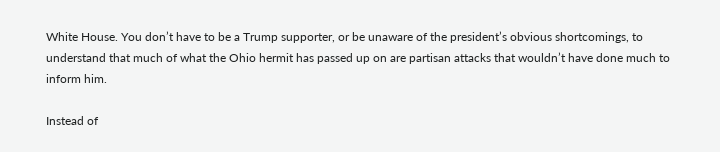White House. You don’t have to be a Trump supporter, or be unaware of the president’s obvious shortcomings, to understand that much of what the Ohio hermit has passed up on are partisan attacks that wouldn’t have done much to inform him.

Instead of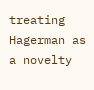treating Hagerman as a novelty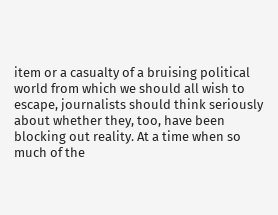item or a casualty of a bruising political world from which we should all wish to escape, journalists should think seriously about whether they, too, have been blocking out reality. At a time when so much of the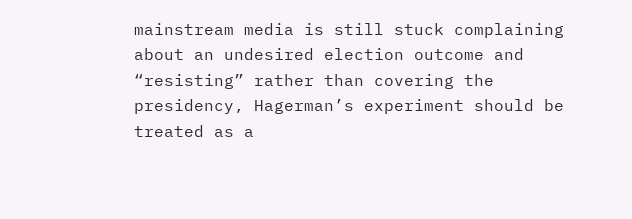mainstream media is still stuck complaining about an undesired election outcome and “resisting” rather than covering the presidency, Hagerman’s experiment should be treated as a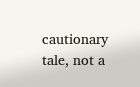cautionary tale, not a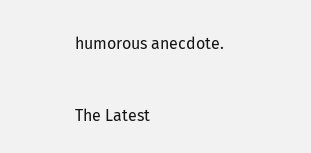humorous anecdote.


The Latest